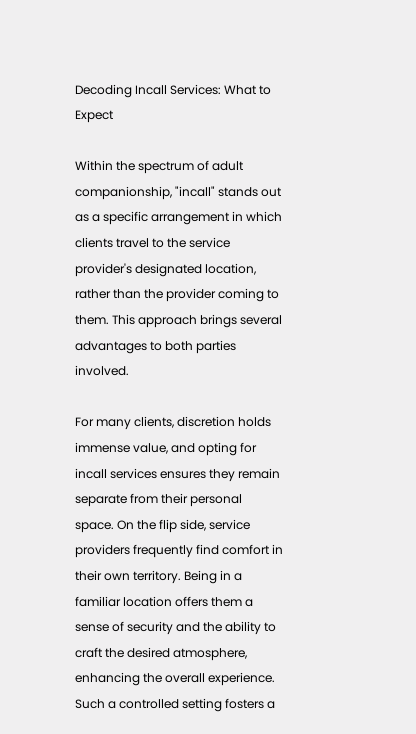Decoding Incall Services: What to Expect

Within the spectrum of adult companionship, "incall" stands out as a specific arrangement in which clients travel to the service provider's designated location, rather than the provider coming to them. This approach brings several advantages to both parties involved.

For many clients, discretion holds immense value, and opting for incall services ensures they remain separate from their personal space. On the flip side, service providers frequently find comfort in their own territory. Being in a familiar location offers them a sense of security and the ability to craft the desired atmosphere, enhancing the overall experience. Such a controlled setting fosters a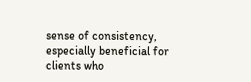sense of consistency, especially beneficial for clients who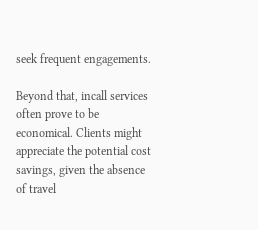seek frequent engagements.

Beyond that, incall services often prove to be economical. Clients might appreciate the potential cost savings, given the absence of travel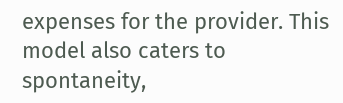expenses for the provider. This model also caters to spontaneity,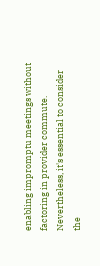enabling impromptu meetings without factoring in provider commute. Nevertheless, it's essential to consider the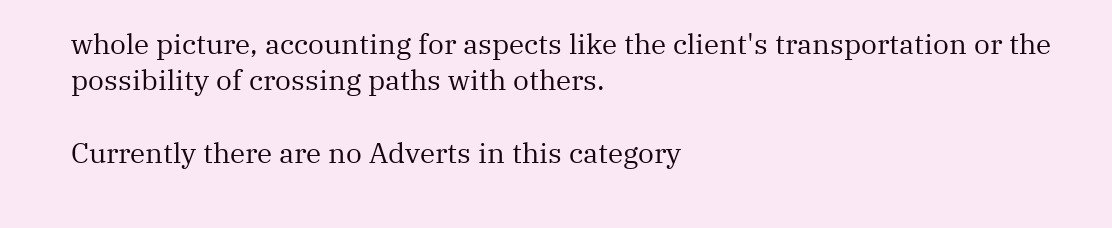whole picture, accounting for aspects like the client's transportation or the possibility of crossing paths with others.

Currently there are no Adverts in this category